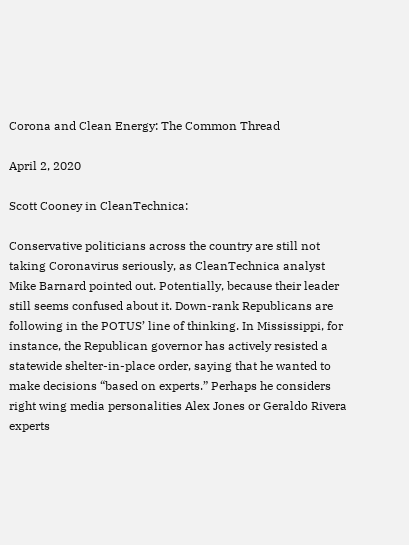Corona and Clean Energy: The Common Thread

April 2, 2020

Scott Cooney in CleanTechnica:

Conservative politicians across the country are still not taking Coronavirus seriously, as CleanTechnica analyst Mike Barnard pointed out. Potentially, because their leader still seems confused about it. Down-rank Republicans are following in the POTUS’ line of thinking. In Mississippi, for instance, the Republican governor has actively resisted a statewide shelter-in-place order, saying that he wanted to make decisions “based on experts.” Perhaps he considers right wing media personalities Alex Jones or Geraldo Rivera experts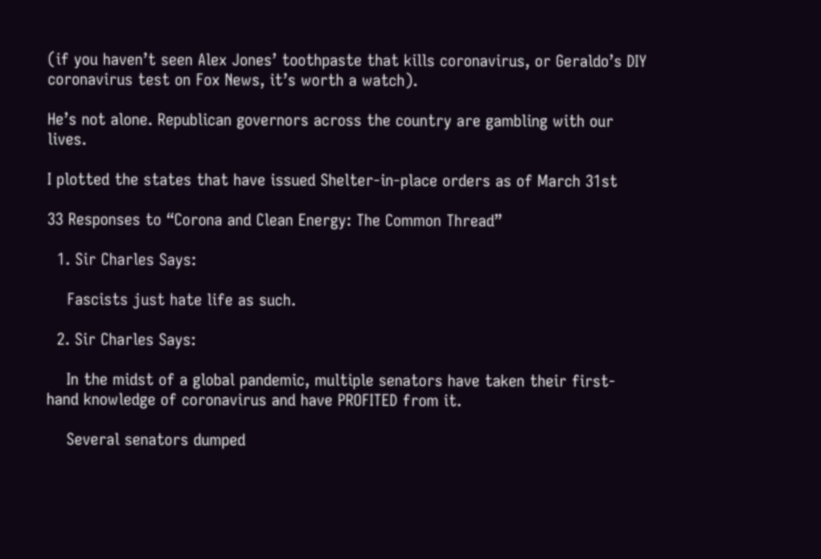(if you haven’t seen Alex Jones’ toothpaste that kills coronavirus, or Geraldo’s DIY coronavirus test on Fox News, it’s worth a watch).

He’s not alone. Republican governors across the country are gambling with our lives.

I plotted the states that have issued Shelter-in-place orders as of March 31st

33 Responses to “Corona and Clean Energy: The Common Thread”

  1. Sir Charles Says:

    Fascists just hate life as such.

  2. Sir Charles Says:

    In the midst of a global pandemic, multiple senators have taken their first-hand knowledge of coronavirus and have PROFITED from it.

    Several senators dumped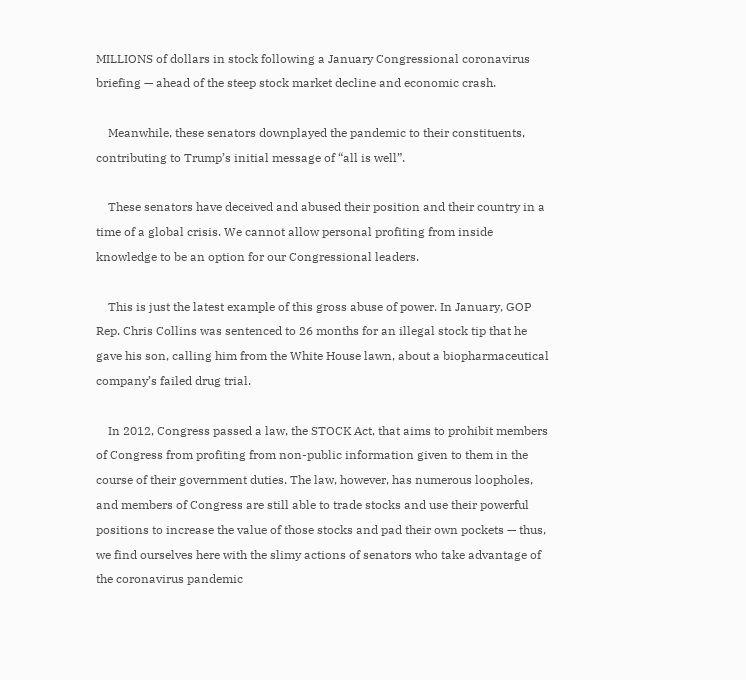MILLIONS of dollars in stock following a January Congressional coronavirus briefing — ahead of the steep stock market decline and economic crash.

    Meanwhile, these senators downplayed the pandemic to their constituents, contributing to Trump’s initial message of “all is well”.

    These senators have deceived and abused their position and their country in a time of a global crisis. We cannot allow personal profiting from inside knowledge to be an option for our Congressional leaders.

    This is just the latest example of this gross abuse of power. In January, GOP Rep. Chris Collins was sentenced to 26 months for an illegal stock tip that he gave his son, calling him from the White House lawn, about a biopharmaceutical company’s failed drug trial.

    In 2012, Congress passed a law, the STOCK Act, that aims to prohibit members of Congress from profiting from non-public information given to them in the course of their government duties. The law, however, has numerous loopholes, and members of Congress are still able to trade stocks and use their powerful positions to increase the value of those stocks and pad their own pockets — thus, we find ourselves here with the slimy actions of senators who take advantage of the coronavirus pandemic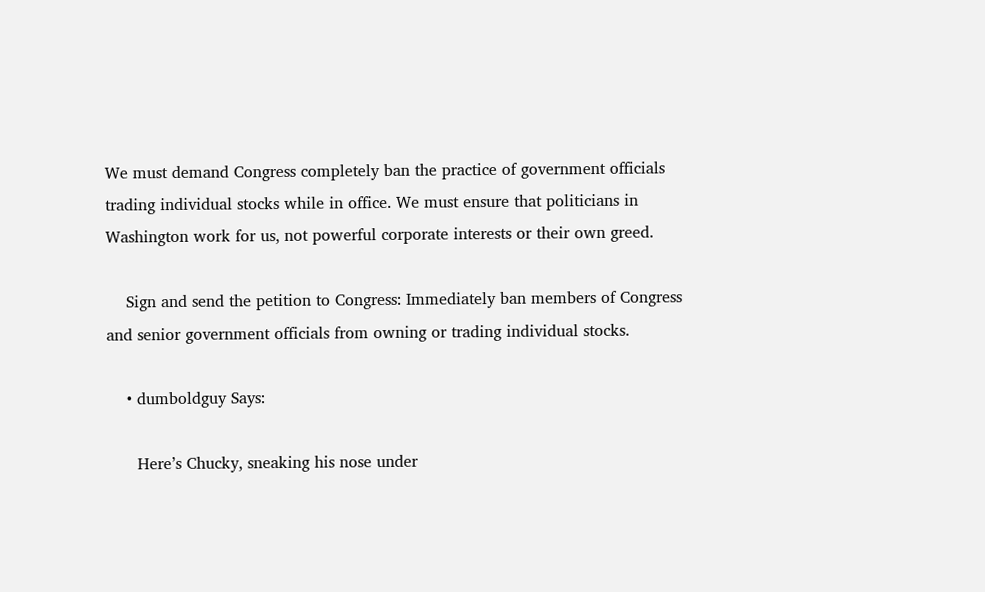We must demand Congress completely ban the practice of government officials trading individual stocks while in office. We must ensure that politicians in Washington work for us, not powerful corporate interests or their own greed.

    Sign and send the petition to Congress: Immediately ban members of Congress and senior government officials from owning or trading individual stocks.

    • dumboldguy Says:

      Here’s Chucky, sneaking his nose under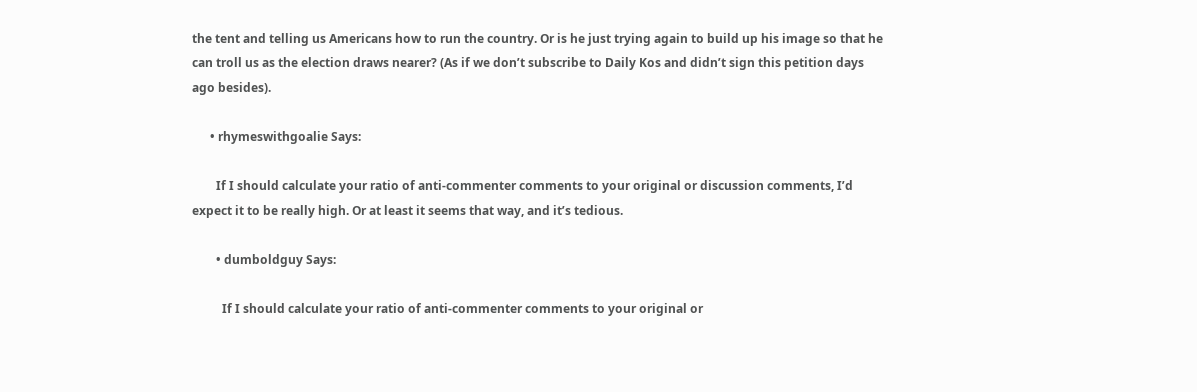the tent and telling us Americans how to run the country. Or is he just trying again to build up his image so that he can troll us as the election draws nearer? (As if we don’t subscribe to Daily Kos and didn’t sign this petition days ago besides).

      • rhymeswithgoalie Says:

        If I should calculate your ratio of anti-commenter comments to your original or discussion comments, I’d expect it to be really high. Or at least it seems that way, and it’s tedious.

        • dumboldguy Says:

          If I should calculate your ratio of anti-commenter comments to your original or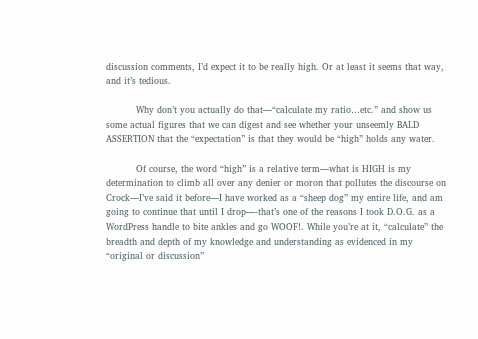discussion comments, I’d expect it to be really high. Or at least it seems that way, and it’s tedious.

          Why don’t you actually do that—“calculate my ratio…etc.” and show us some actual figures that we can digest and see whether your unseemly BALD ASSERTION that the “expectation” is that they would be “high” holds any water.

          Of course, the word “high” is a relative term—what is HIGH is my determination to climb all over any denier or moron that pollutes the discourse on Crock—I’ve said it before—I have worked as a “sheep dog” my entire life, and am going to continue that until I drop—-that’s one of the reasons I took D.O.G. as a WordPress handle to bite ankles and go WOOF!. While you’re at it, “calculate” the breadth and depth of my knowledge and understanding as evidenced in my “original or discussion”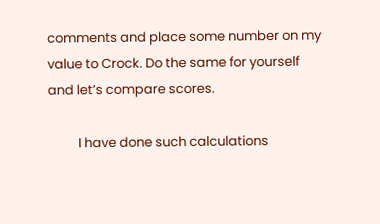comments and place some number on my value to Crock. Do the same for yourself and let’s compare scores.

          I have done such calculations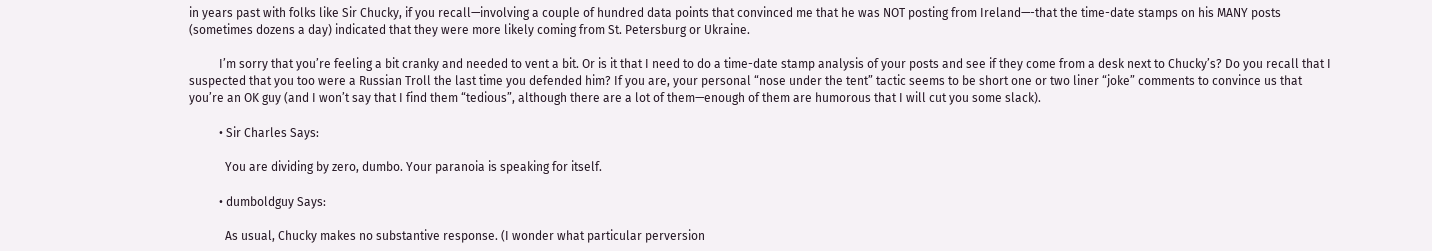in years past with folks like Sir Chucky, if you recall—involving a couple of hundred data points that convinced me that he was NOT posting from Ireland—-that the time-date stamps on his MANY posts (sometimes dozens a day) indicated that they were more likely coming from St. Petersburg or Ukraine.

          I’m sorry that you’re feeling a bit cranky and needed to vent a bit. Or is it that I need to do a time-date stamp analysis of your posts and see if they come from a desk next to Chucky’s? Do you recall that I suspected that you too were a Russian Troll the last time you defended him? If you are, your personal “nose under the tent” tactic seems to be short one or two liner “joke” comments to convince us that you’re an OK guy (and I won’t say that I find them “tedious”, although there are a lot of them—enough of them are humorous that I will cut you some slack).

          • Sir Charles Says:

            You are dividing by zero, dumbo. Your paranoia is speaking for itself.

          • dumboldguy Says:

            As usual, Chucky makes no substantive response. (I wonder what particular perversion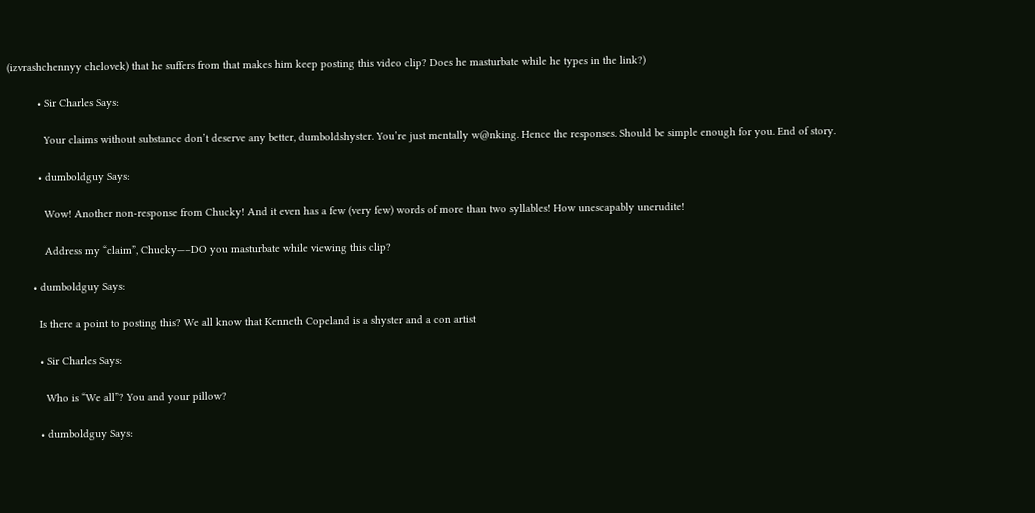(izvrashchennyy chelovek) that he suffers from that makes him keep posting this video clip? Does he masturbate while he types in the link?)

          • Sir Charles Says:

            Your claims without substance don’t deserve any better, dumboldshyster. You’re just mentally w@nking. Hence the responses. Should be simple enough for you. End of story.

          • dumboldguy Says:

            Wow! Another non-response from Chucky! And it even has a few (very few) words of more than two syllables! How unescapably unerudite!

            Address my “claim”, Chucky—–DO you masturbate while viewing this clip?

        • dumboldguy Says:

          Is there a point to posting this? We all know that Kenneth Copeland is a shyster and a con artist

          • Sir Charles Says:

            Who is “We all”? You and your pillow?

          • dumboldguy Says: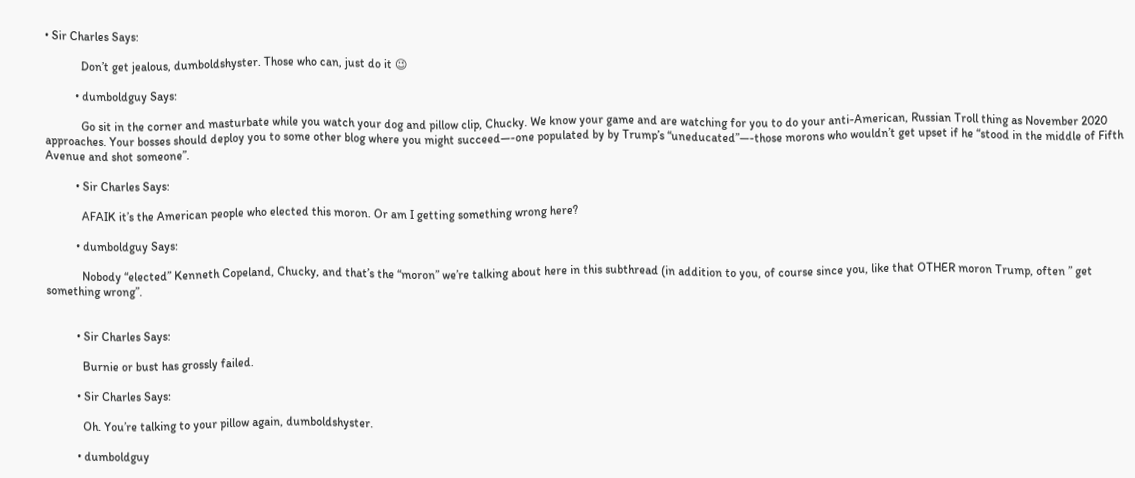• Sir Charles Says:

            Don’t get jealous, dumboldshyster. Those who can, just do it 😉

          • dumboldguy Says:

            Go sit in the corner and masturbate while you watch your dog and pillow clip, Chucky. We know your game and are watching for you to do your anti-American, Russian Troll thing as November 2020 approaches. Your bosses should deploy you to some other blog where you might succeed—-one populated by by Trump’s “uneducated”—-those morons who wouldn’t get upset if he “stood in the middle of Fifth Avenue and shot someone”.

          • Sir Charles Says:

            AFAIK it’s the American people who elected this moron. Or am I getting something wrong here?

          • dumboldguy Says:

            Nobody “elected” Kenneth Copeland, Chucky, and that’s the “moron” we’re talking about here in this subthread (in addition to you, of course since you, like that OTHER moron Trump, often ” get something wrong”.


          • Sir Charles Says:

            Burnie or bust has grossly failed.

          • Sir Charles Says:

            Oh. You’re talking to your pillow again, dumboldshyster.

          • dumboldguy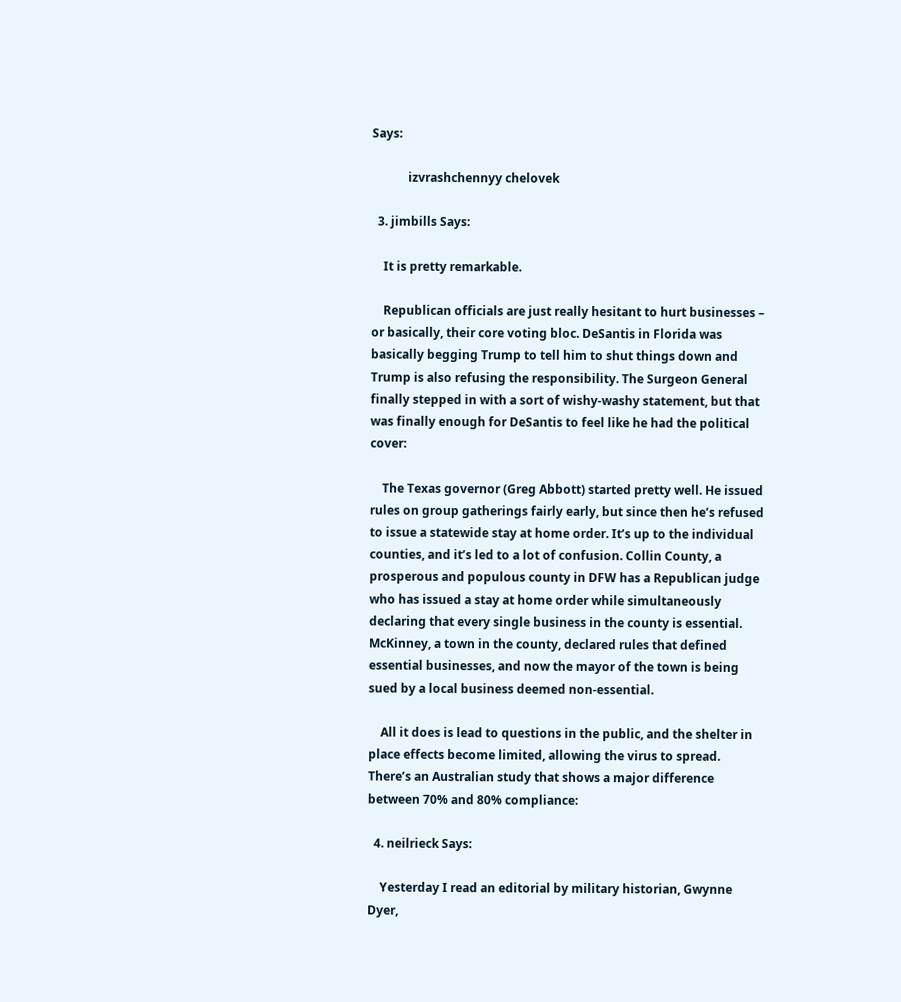Says:

            izvrashchennyy chelovek

  3. jimbills Says:

    It is pretty remarkable.

    Republican officials are just really hesitant to hurt businesses – or basically, their core voting bloc. DeSantis in Florida was basically begging Trump to tell him to shut things down and Trump is also refusing the responsibility. The Surgeon General finally stepped in with a sort of wishy-washy statement, but that was finally enough for DeSantis to feel like he had the political cover:

    The Texas governor (Greg Abbott) started pretty well. He issued rules on group gatherings fairly early, but since then he’s refused to issue a statewide stay at home order. It’s up to the individual counties, and it’s led to a lot of confusion. Collin County, a prosperous and populous county in DFW has a Republican judge who has issued a stay at home order while simultaneously declaring that every single business in the county is essential. McKinney, a town in the county, declared rules that defined essential businesses, and now the mayor of the town is being sued by a local business deemed non-essential.

    All it does is lead to questions in the public, and the shelter in place effects become limited, allowing the virus to spread. There’s an Australian study that shows a major difference between 70% and 80% compliance:

  4. neilrieck Says:

    Yesterday I read an editorial by military historian, Gwynne Dyer,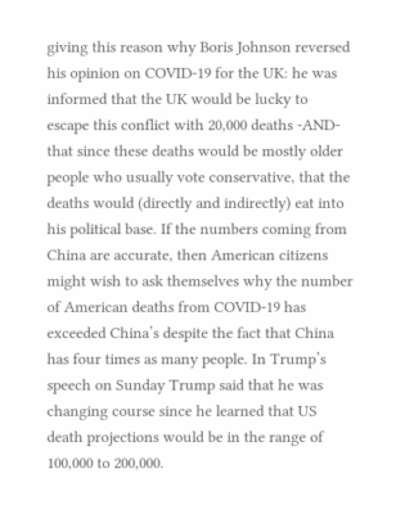giving this reason why Boris Johnson reversed his opinion on COVID-19 for the UK: he was informed that the UK would be lucky to escape this conflict with 20,000 deaths -AND- that since these deaths would be mostly older people who usually vote conservative, that the deaths would (directly and indirectly) eat into his political base. If the numbers coming from China are accurate, then American citizens might wish to ask themselves why the number of American deaths from COVID-19 has exceeded China’s despite the fact that China has four times as many people. In Trump’s speech on Sunday Trump said that he was changing course since he learned that US death projections would be in the range of 100,000 to 200,000.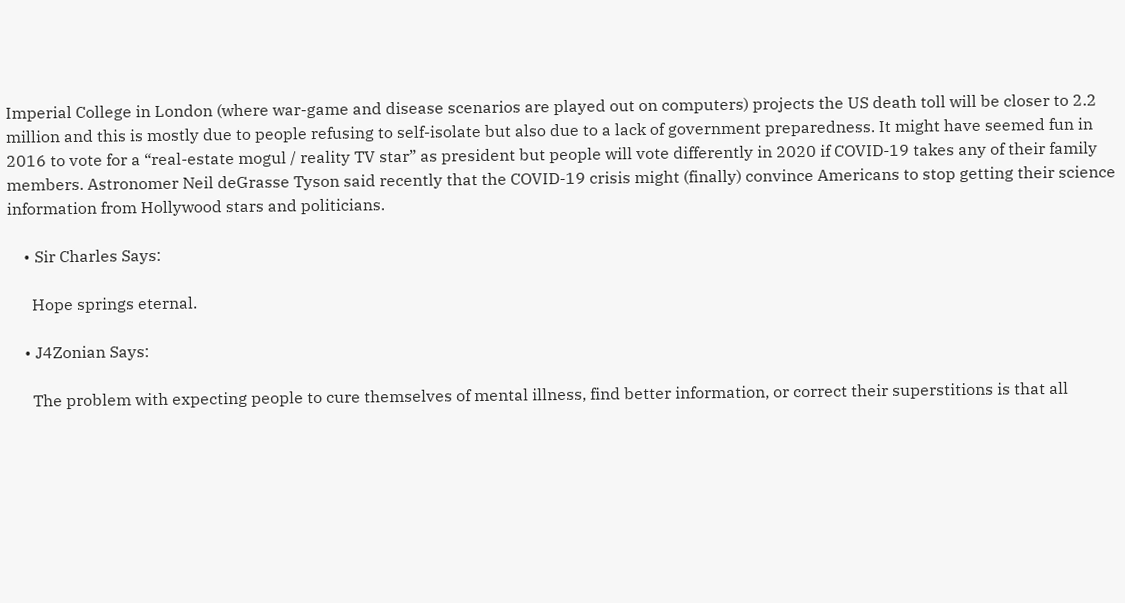Imperial College in London (where war-game and disease scenarios are played out on computers) projects the US death toll will be closer to 2.2 million and this is mostly due to people refusing to self-isolate but also due to a lack of government preparedness. It might have seemed fun in 2016 to vote for a “real-estate mogul / reality TV star” as president but people will vote differently in 2020 if COVID-19 takes any of their family members. Astronomer Neil deGrasse Tyson said recently that the COVID-19 crisis might (finally) convince Americans to stop getting their science information from Hollywood stars and politicians.

    • Sir Charles Says:

      Hope springs eternal.

    • J4Zonian Says:

      The problem with expecting people to cure themselves of mental illness, find better information, or correct their superstitions is that all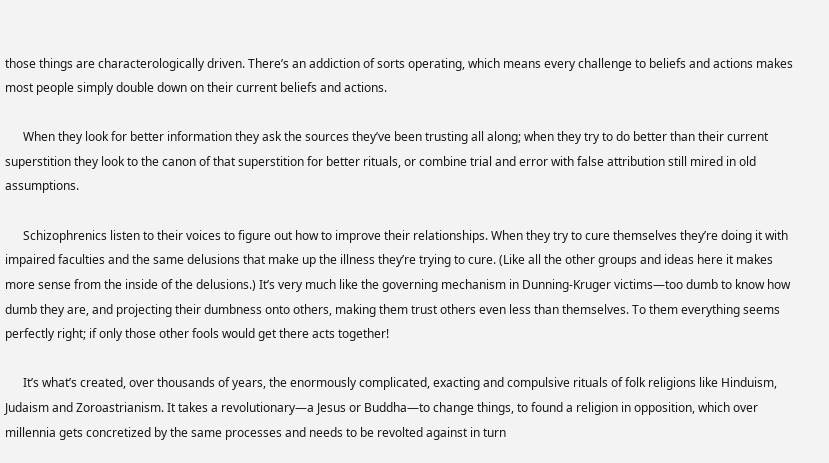those things are characterologically driven. There’s an addiction of sorts operating, which means every challenge to beliefs and actions makes most people simply double down on their current beliefs and actions.

      When they look for better information they ask the sources they’ve been trusting all along; when they try to do better than their current superstition they look to the canon of that superstition for better rituals, or combine trial and error with false attribution still mired in old assumptions.

      Schizophrenics listen to their voices to figure out how to improve their relationships. When they try to cure themselves they’re doing it with impaired faculties and the same delusions that make up the illness they’re trying to cure. (Like all the other groups and ideas here it makes more sense from the inside of the delusions.) It’s very much like the governing mechanism in Dunning-Kruger victims—too dumb to know how dumb they are, and projecting their dumbness onto others, making them trust others even less than themselves. To them everything seems perfectly right; if only those other fools would get there acts together!

      It’s what’s created, over thousands of years, the enormously complicated, exacting and compulsive rituals of folk religions like Hinduism, Judaism and Zoroastrianism. It takes a revolutionary—a Jesus or Buddha—to change things, to found a religion in opposition, which over millennia gets concretized by the same processes and needs to be revolted against in turn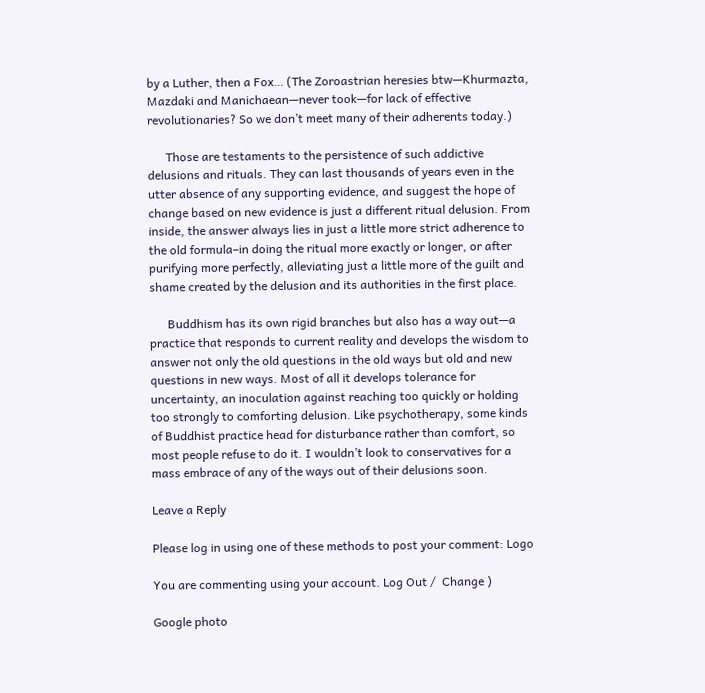by a Luther, then a Fox… (The Zoroastrian heresies btw—Khurmazta, Mazdaki and Manichaean—never took—for lack of effective revolutionaries? So we don’t meet many of their adherents today.)

      Those are testaments to the persistence of such addictive delusions and rituals. They can last thousands of years even in the utter absence of any supporting evidence, and suggest the hope of change based on new evidence is just a different ritual delusion. From inside, the answer always lies in just a little more strict adherence to the old formula–in doing the ritual more exactly or longer, or after purifying more perfectly, alleviating just a little more of the guilt and shame created by the delusion and its authorities in the first place.

      Buddhism has its own rigid branches but also has a way out—a practice that responds to current reality and develops the wisdom to answer not only the old questions in the old ways but old and new questions in new ways. Most of all it develops tolerance for uncertainty, an inoculation against reaching too quickly or holding too strongly to comforting delusion. Like psychotherapy, some kinds of Buddhist practice head for disturbance rather than comfort, so most people refuse to do it. I wouldn’t look to conservatives for a mass embrace of any of the ways out of their delusions soon.

Leave a Reply

Please log in using one of these methods to post your comment: Logo

You are commenting using your account. Log Out /  Change )

Google photo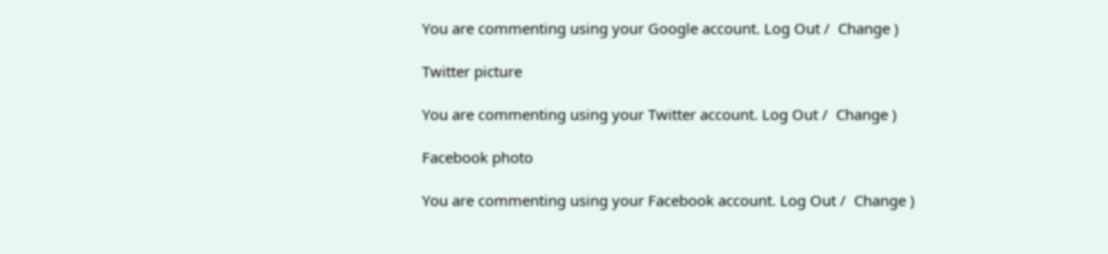You are commenting using your Google account. Log Out /  Change )

Twitter picture

You are commenting using your Twitter account. Log Out /  Change )

Facebook photo

You are commenting using your Facebook account. Log Out /  Change )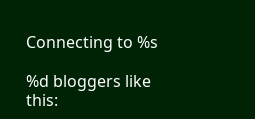Connecting to %s

%d bloggers like this: